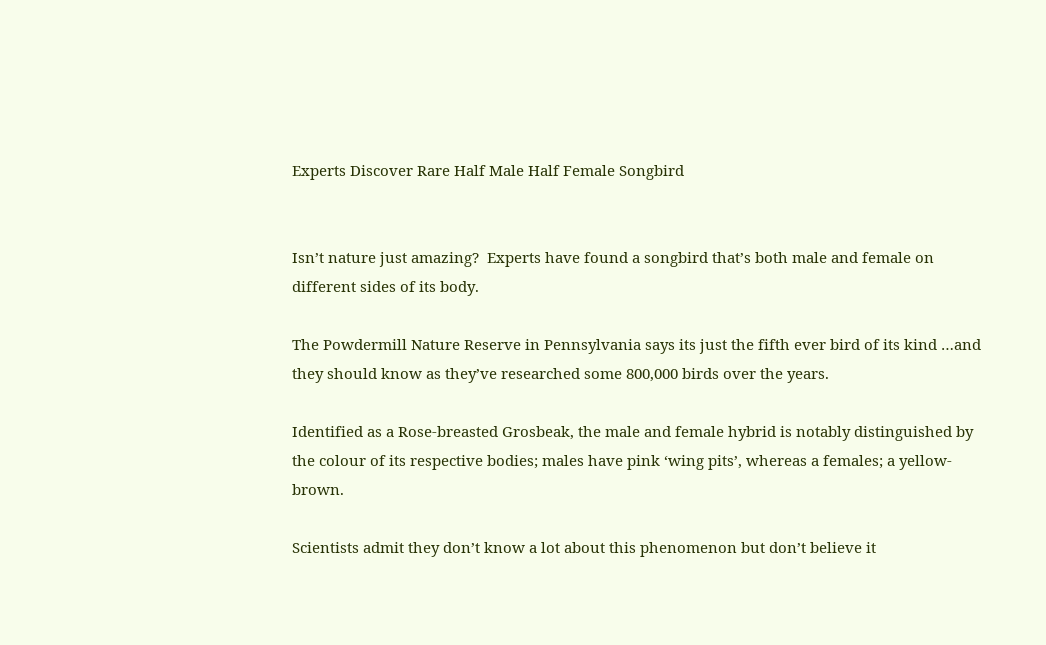Experts Discover Rare Half Male Half Female Songbird


Isn’t nature just amazing?  Experts have found a songbird that’s both male and female on different sides of its body.

The Powdermill Nature Reserve in Pennsylvania says its just the fifth ever bird of its kind …and they should know as they’ve researched some 800,000 birds over the years.

Identified as a Rose-breasted Grosbeak, the male and female hybrid is notably distinguished by the colour of its respective bodies; males have pink ‘wing pits’, whereas a females; a yellow-brown.

Scientists admit they don’t know a lot about this phenomenon but don’t believe it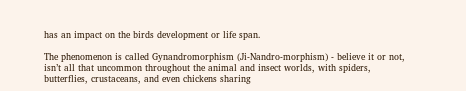has an impact on the birds development or life span.

The phenomenon is called Gynandromorphism (Ji-Nandro-morphism) - believe it or not, isn’t all that uncommon throughout the animal and insect worlds, with spiders, butterflies, crustaceans, and even chickens sharing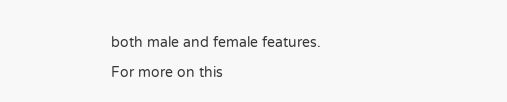both male and female features.

For more on this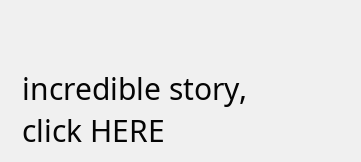incredible story, click HERE